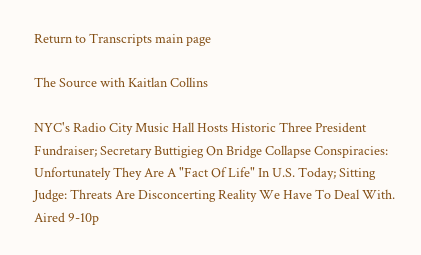Return to Transcripts main page

The Source with Kaitlan Collins

NYC's Radio City Music Hall Hosts Historic Three President Fundraiser; Secretary Buttigieg On Bridge Collapse Conspiracies: Unfortunately They Are A "Fact Of Life" In U.S. Today; Sitting Judge: Threats Are Disconcerting Reality We Have To Deal With. Aired 9-10p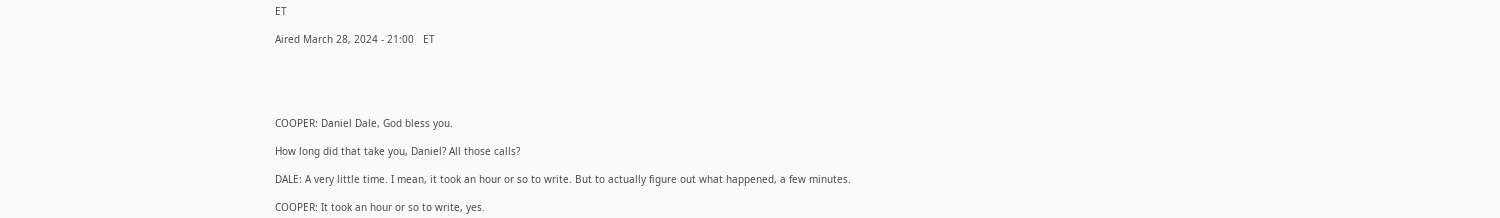ET

Aired March 28, 2024 - 21:00   ET





COOPER: Daniel Dale, God bless you.

How long did that take you, Daniel? All those calls?

DALE: A very little time. I mean, it took an hour or so to write. But to actually figure out what happened, a few minutes.

COOPER: It took an hour or so to write, yes.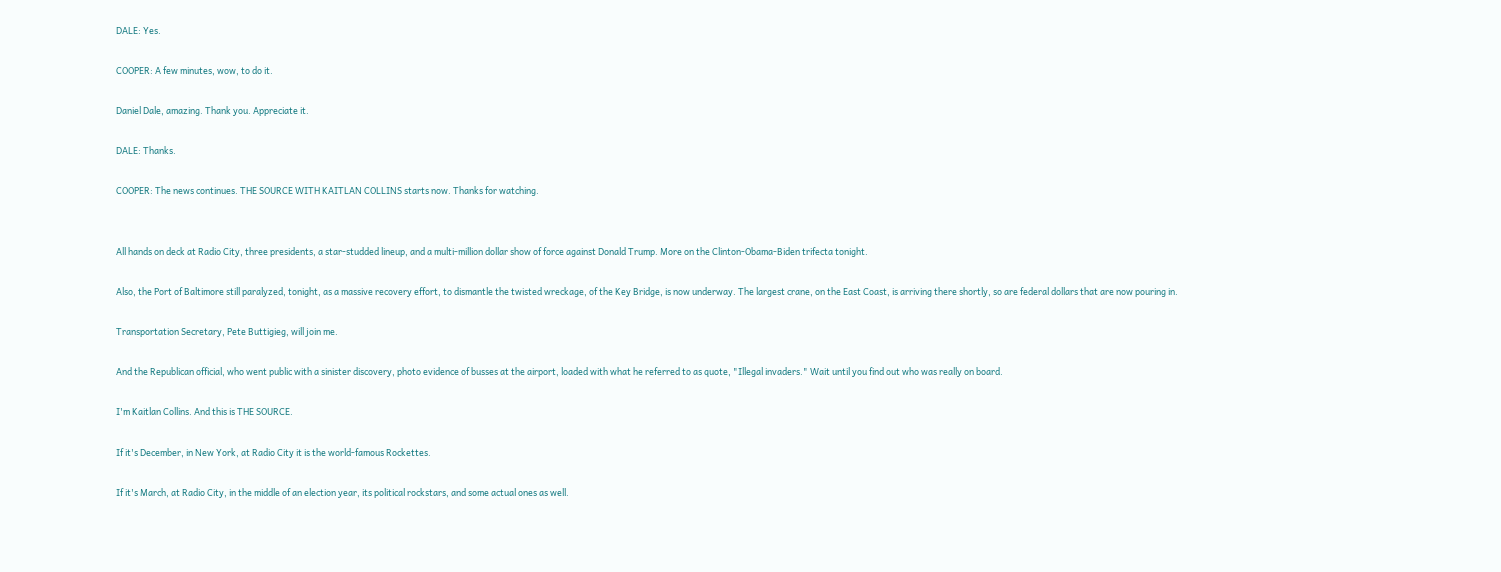DALE: Yes.

COOPER: A few minutes, wow, to do it.

Daniel Dale, amazing. Thank you. Appreciate it.

DALE: Thanks.

COOPER: The news continues. THE SOURCE WITH KAITLAN COLLINS starts now. Thanks for watching.


All hands on deck at Radio City, three presidents, a star-studded lineup, and a multi-million dollar show of force against Donald Trump. More on the Clinton-Obama-Biden trifecta tonight.

Also, the Port of Baltimore still paralyzed, tonight, as a massive recovery effort, to dismantle the twisted wreckage, of the Key Bridge, is now underway. The largest crane, on the East Coast, is arriving there shortly, so are federal dollars that are now pouring in.

Transportation Secretary, Pete Buttigieg, will join me.

And the Republican official, who went public with a sinister discovery, photo evidence of busses at the airport, loaded with what he referred to as quote, "Illegal invaders." Wait until you find out who was really on board.

I'm Kaitlan Collins. And this is THE SOURCE.

If it's December, in New York, at Radio City it is the world-famous Rockettes.

If it's March, at Radio City, in the middle of an election year, its political rockstars, and some actual ones as well.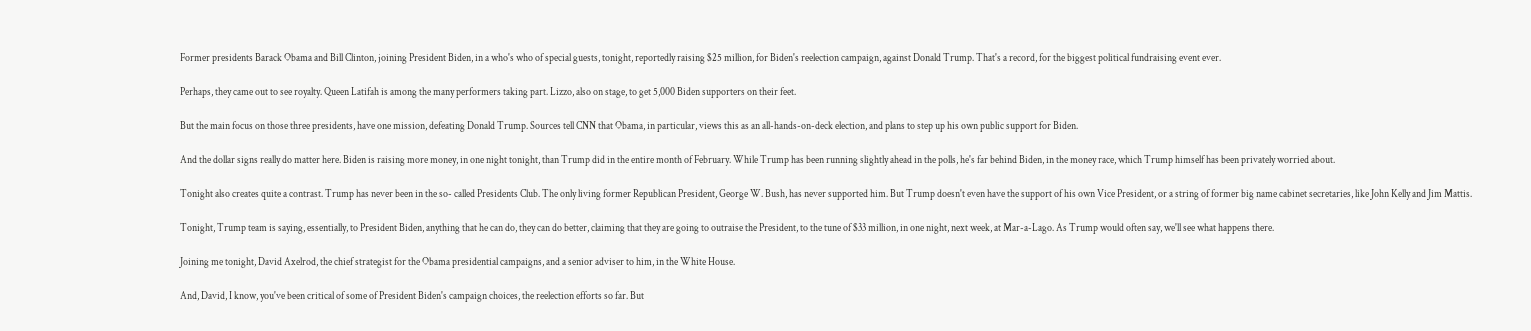Former presidents Barack Obama and Bill Clinton, joining President Biden, in a who's who of special guests, tonight, reportedly raising $25 million, for Biden's reelection campaign, against Donald Trump. That's a record, for the biggest political fundraising event ever.

Perhaps, they came out to see royalty. Queen Latifah is among the many performers taking part. Lizzo, also on stage, to get 5,000 Biden supporters on their feet.

But the main focus on those three presidents, have one mission, defeating Donald Trump. Sources tell CNN that Obama, in particular, views this as an all-hands-on-deck election, and plans to step up his own public support for Biden.

And the dollar signs really do matter here. Biden is raising more money, in one night tonight, than Trump did in the entire month of February. While Trump has been running slightly ahead in the polls, he's far behind Biden, in the money race, which Trump himself has been privately worried about.

Tonight also creates quite a contrast. Trump has never been in the so- called Presidents Club. The only living former Republican President, George W. Bush, has never supported him. But Trump doesn't even have the support of his own Vice President, or a string of former big name cabinet secretaries, like John Kelly and Jim Mattis.

Tonight, Trump team is saying, essentially, to President Biden, anything that he can do, they can do better, claiming that they are going to outraise the President, to the tune of $33 million, in one night, next week, at Mar-a-Lago. As Trump would often say, we'll see what happens there.

Joining me tonight, David Axelrod, the chief strategist for the Obama presidential campaigns, and a senior adviser to him, in the White House.

And, David, I know, you've been critical of some of President Biden's campaign choices, the reelection efforts so far. But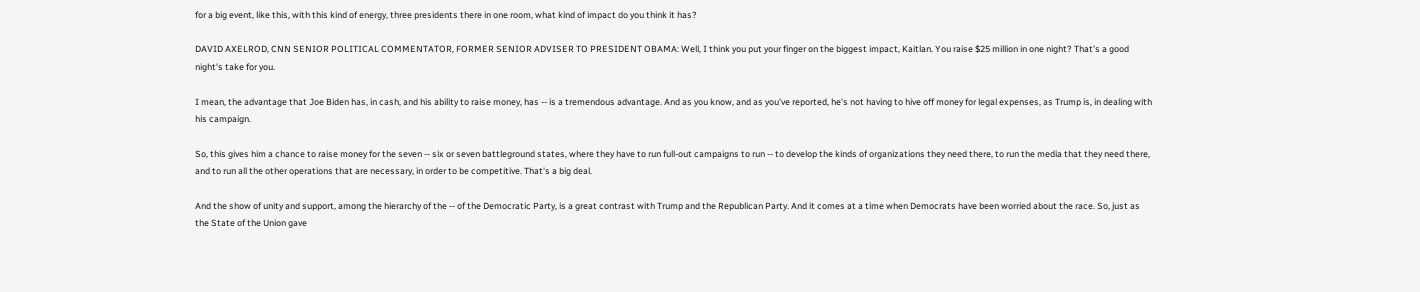for a big event, like this, with this kind of energy, three presidents there in one room, what kind of impact do you think it has?

DAVID AXELROD, CNN SENIOR POLITICAL COMMENTATOR, FORMER SENIOR ADVISER TO PRESIDENT OBAMA: Well, I think you put your finger on the biggest impact, Kaitlan. You raise $25 million in one night? That's a good night's take for you.

I mean, the advantage that Joe Biden has, in cash, and his ability to raise money, has -- is a tremendous advantage. And as you know, and as you've reported, he's not having to hive off money for legal expenses, as Trump is, in dealing with his campaign.

So, this gives him a chance to raise money for the seven -- six or seven battleground states, where they have to run full-out campaigns to run -- to develop the kinds of organizations they need there, to run the media that they need there, and to run all the other operations that are necessary, in order to be competitive. That's a big deal.

And the show of unity and support, among the hierarchy of the -- of the Democratic Party, is a great contrast with Trump and the Republican Party. And it comes at a time when Democrats have been worried about the race. So, just as the State of the Union gave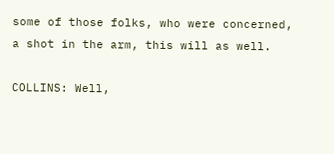some of those folks, who were concerned, a shot in the arm, this will as well.

COLLINS: Well,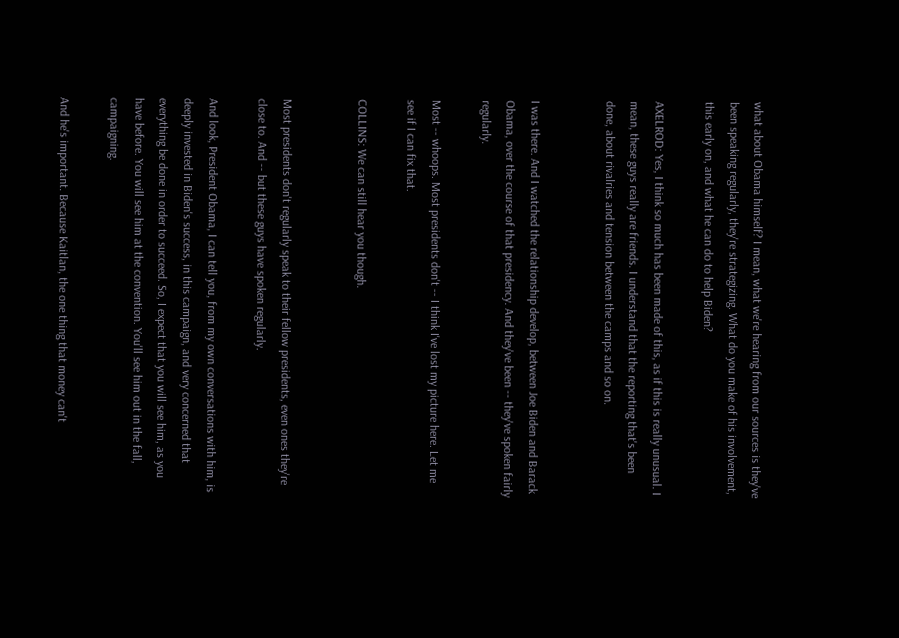what about Obama himself? I mean, what we're hearing from our sources is they've been speaking regularly, they're strategizing. What do you make of his involvement, this early on, and what he can do to help Biden?

AXELROD: Yes, I think so much has been made of this, as if this is really unusual. I mean, these guys really are friends. I understand that the reporting that's been done, about rivalries and tension between the camps and so on.


I was there. And I watched the relationship develop, between Joe Biden and Barack Obama, over the course of that presidency. And they've been -- they've spoken fairly regularly.

Most -- whoops. Most presidents don't -- I think I've lost my picture here. Let me see if I can fix that.

COLLINS: We can still hear you though.


Most presidents don't regularly speak to their fellow presidents, even ones they're close to. And -- but these guys have spoken regularly.

And look, President Obama, I can tell you, from my own conversations with him, is deeply invested in Biden's success, in this campaign, and very concerned that everything be done in order to succeed. So, I expect that you will see him, as you have before. You will see him at the convention. You'll see him out in the fall, campaigning.

And he's important. Because Kaitlan, the one thing that money can't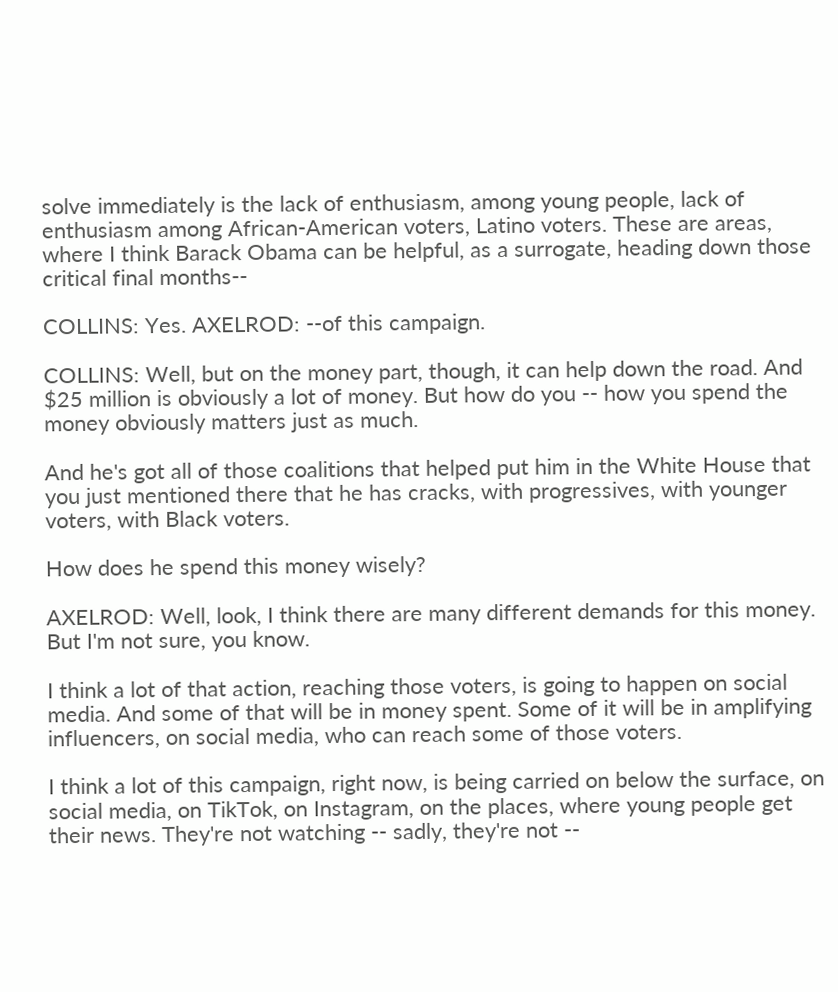solve immediately is the lack of enthusiasm, among young people, lack of enthusiasm among African-American voters, Latino voters. These are areas, where I think Barack Obama can be helpful, as a surrogate, heading down those critical final months--

COLLINS: Yes. AXELROD: --of this campaign.

COLLINS: Well, but on the money part, though, it can help down the road. And $25 million is obviously a lot of money. But how do you -- how you spend the money obviously matters just as much.

And he's got all of those coalitions that helped put him in the White House that you just mentioned there that he has cracks, with progressives, with younger voters, with Black voters.

How does he spend this money wisely?

AXELROD: Well, look, I think there are many different demands for this money. But I'm not sure, you know.

I think a lot of that action, reaching those voters, is going to happen on social media. And some of that will be in money spent. Some of it will be in amplifying influencers, on social media, who can reach some of those voters.

I think a lot of this campaign, right now, is being carried on below the surface, on social media, on TikTok, on Instagram, on the places, where young people get their news. They're not watching -- sadly, they're not --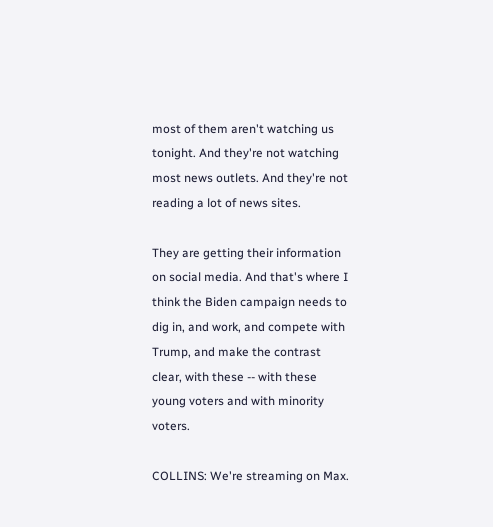most of them aren't watching us tonight. And they're not watching most news outlets. And they're not reading a lot of news sites.

They are getting their information on social media. And that's where I think the Biden campaign needs to dig in, and work, and compete with Trump, and make the contrast clear, with these -- with these young voters and with minority voters.

COLLINS: We're streaming on Max.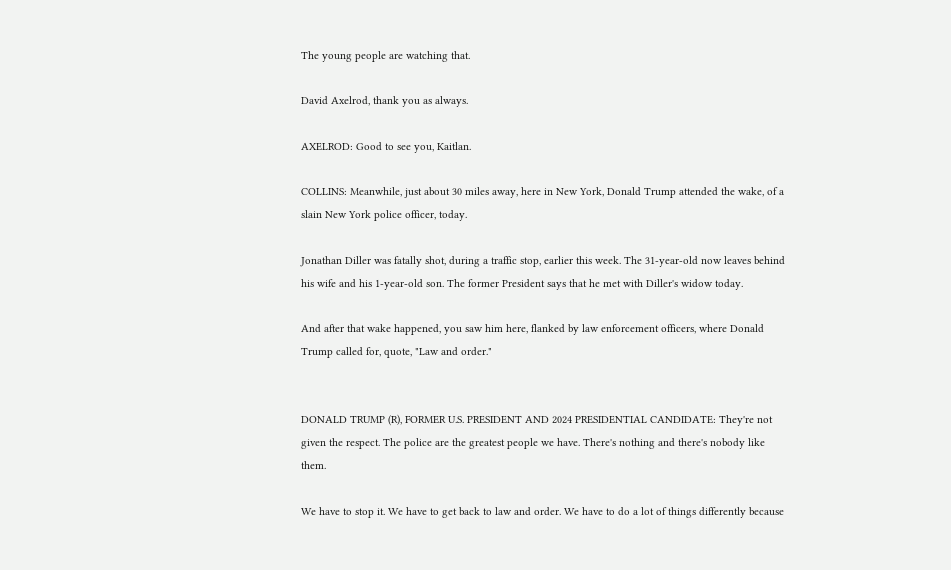The young people are watching that.

David Axelrod, thank you as always.

AXELROD: Good to see you, Kaitlan.

COLLINS: Meanwhile, just about 30 miles away, here in New York, Donald Trump attended the wake, of a slain New York police officer, today.

Jonathan Diller was fatally shot, during a traffic stop, earlier this week. The 31-year-old now leaves behind his wife and his 1-year-old son. The former President says that he met with Diller's widow today.

And after that wake happened, you saw him here, flanked by law enforcement officers, where Donald Trump called for, quote, "Law and order."


DONALD TRUMP (R), FORMER U.S. PRESIDENT AND 2024 PRESIDENTIAL CANDIDATE: They're not given the respect. The police are the greatest people we have. There's nothing and there's nobody like them.

We have to stop it. We have to get back to law and order. We have to do a lot of things differently because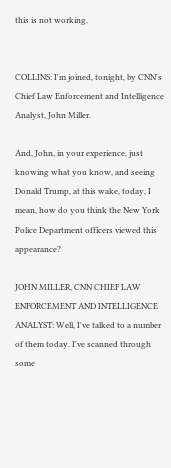this is not working.


COLLINS: I'm joined, tonight, by CNN's Chief Law Enforcement and Intelligence Analyst, John Miller.

And, John, in your experience, just knowing what you know, and seeing Donald Trump, at this wake, today, I mean, how do you think the New York Police Department officers viewed this appearance?

JOHN MILLER, CNN CHIEF LAW ENFORCEMENT AND INTELLIGENCE ANALYST: Well, I've talked to a number of them today. I've scanned through some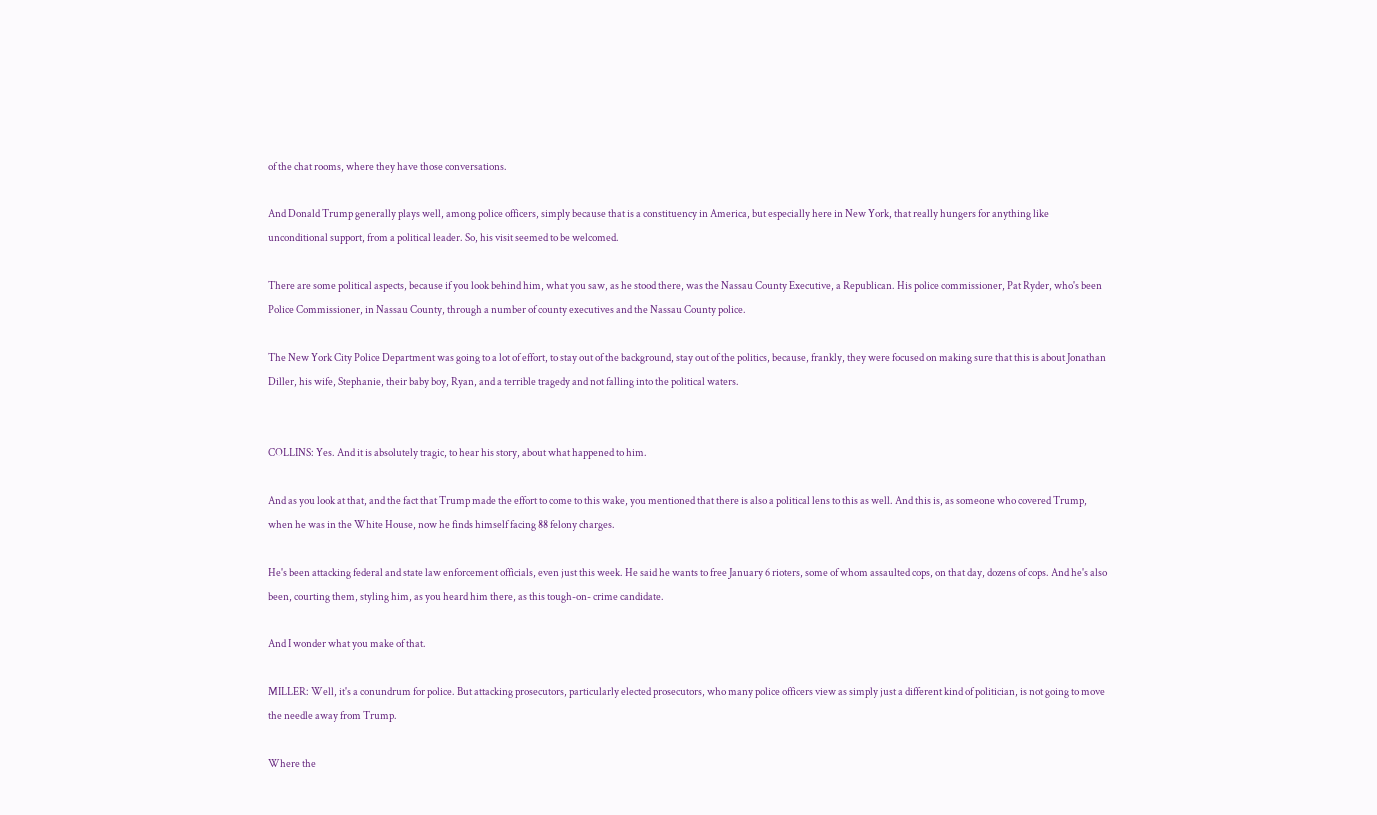of the chat rooms, where they have those conversations.

And Donald Trump generally plays well, among police officers, simply because that is a constituency in America, but especially here in New York, that really hungers for anything like unconditional support, from a political leader. So, his visit seemed to be welcomed.

There are some political aspects, because if you look behind him, what you saw, as he stood there, was the Nassau County Executive, a Republican. His police commissioner, Pat Ryder, who's been Police Commissioner, in Nassau County, through a number of county executives and the Nassau County police.

The New York City Police Department was going to a lot of effort, to stay out of the background, stay out of the politics, because, frankly, they were focused on making sure that this is about Jonathan Diller, his wife, Stephanie, their baby boy, Ryan, and a terrible tragedy and not falling into the political waters.


COLLINS: Yes. And it is absolutely tragic, to hear his story, about what happened to him.

And as you look at that, and the fact that Trump made the effort to come to this wake, you mentioned that there is also a political lens to this as well. And this is, as someone who covered Trump, when he was in the White House, now he finds himself facing 88 felony charges.

He's been attacking federal and state law enforcement officials, even just this week. He said he wants to free January 6 rioters, some of whom assaulted cops, on that day, dozens of cops. And he's also been, courting them, styling him, as you heard him there, as this tough-on- crime candidate.

And I wonder what you make of that.

MILLER: Well, it's a conundrum for police. But attacking prosecutors, particularly elected prosecutors, who many police officers view as simply just a different kind of politician, is not going to move the needle away from Trump.

Where the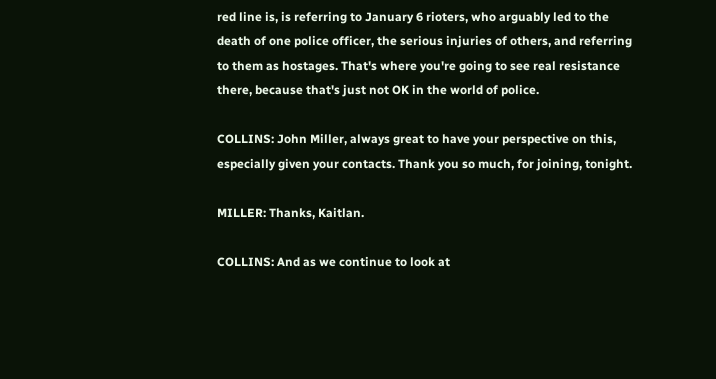red line is, is referring to January 6 rioters, who arguably led to the death of one police officer, the serious injuries of others, and referring to them as hostages. That's where you're going to see real resistance there, because that's just not OK in the world of police.

COLLINS: John Miller, always great to have your perspective on this, especially given your contacts. Thank you so much, for joining, tonight.

MILLER: Thanks, Kaitlan.

COLLINS: And as we continue to look at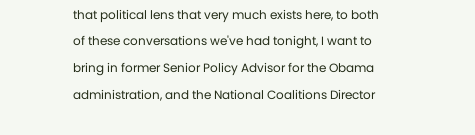that political lens that very much exists here, to both of these conversations we've had tonight, I want to bring in former Senior Policy Advisor for the Obama administration, and the National Coalitions Director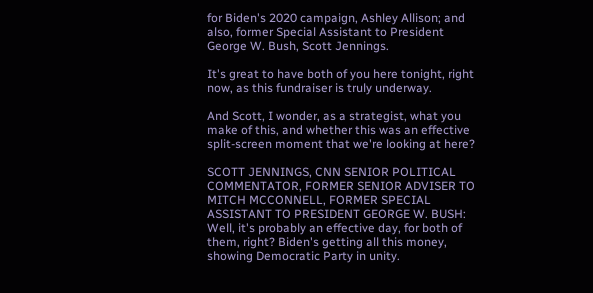for Biden's 2020 campaign, Ashley Allison; and also, former Special Assistant to President George W. Bush, Scott Jennings.

It's great to have both of you here tonight, right now, as this fundraiser is truly underway.

And Scott, I wonder, as a strategist, what you make of this, and whether this was an effective split-screen moment that we're looking at here?

SCOTT JENNINGS, CNN SENIOR POLITICAL COMMENTATOR, FORMER SENIOR ADVISER TO MITCH MCCONNELL, FORMER SPECIAL ASSISTANT TO PRESIDENT GEORGE W. BUSH: Well, it's probably an effective day, for both of them, right? Biden's getting all this money, showing Democratic Party in unity.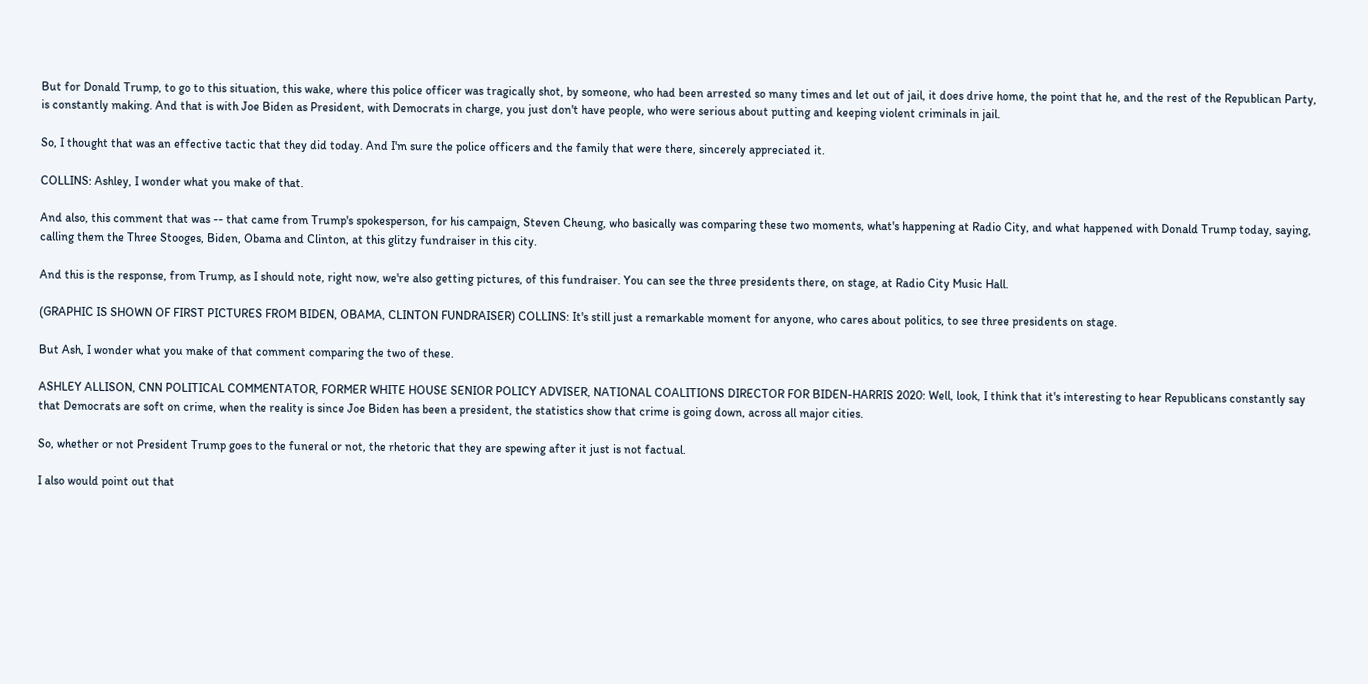But for Donald Trump, to go to this situation, this wake, where this police officer was tragically shot, by someone, who had been arrested so many times and let out of jail, it does drive home, the point that he, and the rest of the Republican Party, is constantly making. And that is with Joe Biden as President, with Democrats in charge, you just don't have people, who were serious about putting and keeping violent criminals in jail.

So, I thought that was an effective tactic that they did today. And I'm sure the police officers and the family that were there, sincerely appreciated it.

COLLINS: Ashley, I wonder what you make of that.

And also, this comment that was -- that came from Trump's spokesperson, for his campaign, Steven Cheung, who basically was comparing these two moments, what's happening at Radio City, and what happened with Donald Trump today, saying, calling them the Three Stooges, Biden, Obama and Clinton, at this glitzy fundraiser in this city.

And this is the response, from Trump, as I should note, right now, we're also getting pictures, of this fundraiser. You can see the three presidents there, on stage, at Radio City Music Hall.

(GRAPHIC IS SHOWN OF FIRST PICTURES FROM BIDEN, OBAMA, CLINTON FUNDRAISER) COLLINS: It's still just a remarkable moment for anyone, who cares about politics, to see three presidents on stage.

But Ash, I wonder what you make of that comment comparing the two of these.

ASHLEY ALLISON, CNN POLITICAL COMMENTATOR, FORMER WHITE HOUSE SENIOR POLICY ADVISER, NATIONAL COALITIONS DIRECTOR FOR BIDEN-HARRIS 2020: Well, look, I think that it's interesting to hear Republicans constantly say that Democrats are soft on crime, when the reality is since Joe Biden has been a president, the statistics show that crime is going down, across all major cities.

So, whether or not President Trump goes to the funeral or not, the rhetoric that they are spewing after it just is not factual.

I also would point out that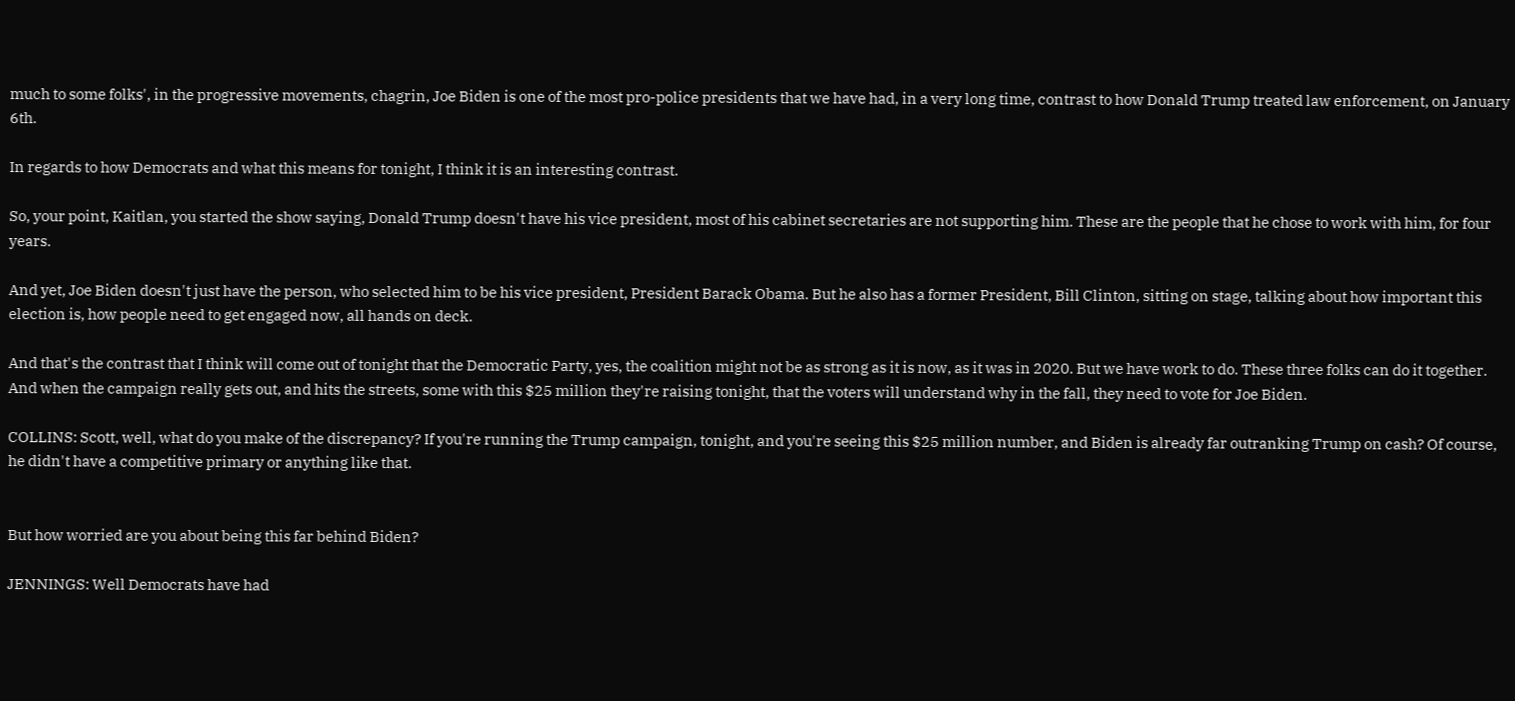much to some folks', in the progressive movements, chagrin, Joe Biden is one of the most pro-police presidents that we have had, in a very long time, contrast to how Donald Trump treated law enforcement, on January 6th.

In regards to how Democrats and what this means for tonight, I think it is an interesting contrast.

So, your point, Kaitlan, you started the show saying, Donald Trump doesn't have his vice president, most of his cabinet secretaries are not supporting him. These are the people that he chose to work with him, for four years.

And yet, Joe Biden doesn't just have the person, who selected him to be his vice president, President Barack Obama. But he also has a former President, Bill Clinton, sitting on stage, talking about how important this election is, how people need to get engaged now, all hands on deck.

And that's the contrast that I think will come out of tonight that the Democratic Party, yes, the coalition might not be as strong as it is now, as it was in 2020. But we have work to do. These three folks can do it together. And when the campaign really gets out, and hits the streets, some with this $25 million they're raising tonight, that the voters will understand why in the fall, they need to vote for Joe Biden.

COLLINS: Scott, well, what do you make of the discrepancy? If you're running the Trump campaign, tonight, and you're seeing this $25 million number, and Biden is already far outranking Trump on cash? Of course, he didn't have a competitive primary or anything like that.


But how worried are you about being this far behind Biden?

JENNINGS: Well Democrats have had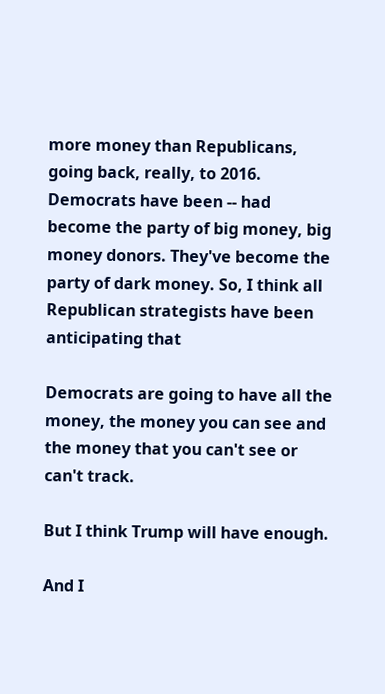more money than Republicans, going back, really, to 2016. Democrats have been -- had become the party of big money, big money donors. They've become the party of dark money. So, I think all Republican strategists have been anticipating that

Democrats are going to have all the money, the money you can see and the money that you can't see or can't track.

But I think Trump will have enough.

And I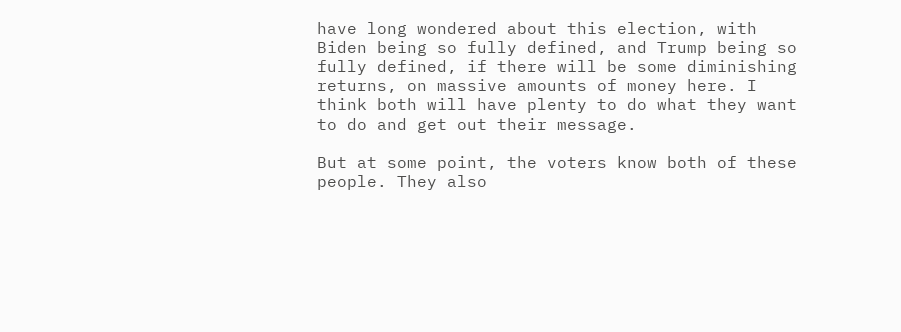have long wondered about this election, with Biden being so fully defined, and Trump being so fully defined, if there will be some diminishing returns, on massive amounts of money here. I think both will have plenty to do what they want to do and get out their message.

But at some point, the voters know both of these people. They also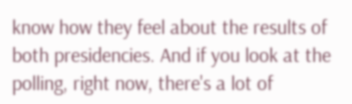know how they feel about the results of both presidencies. And if you look at the polling, right now, there's a lot of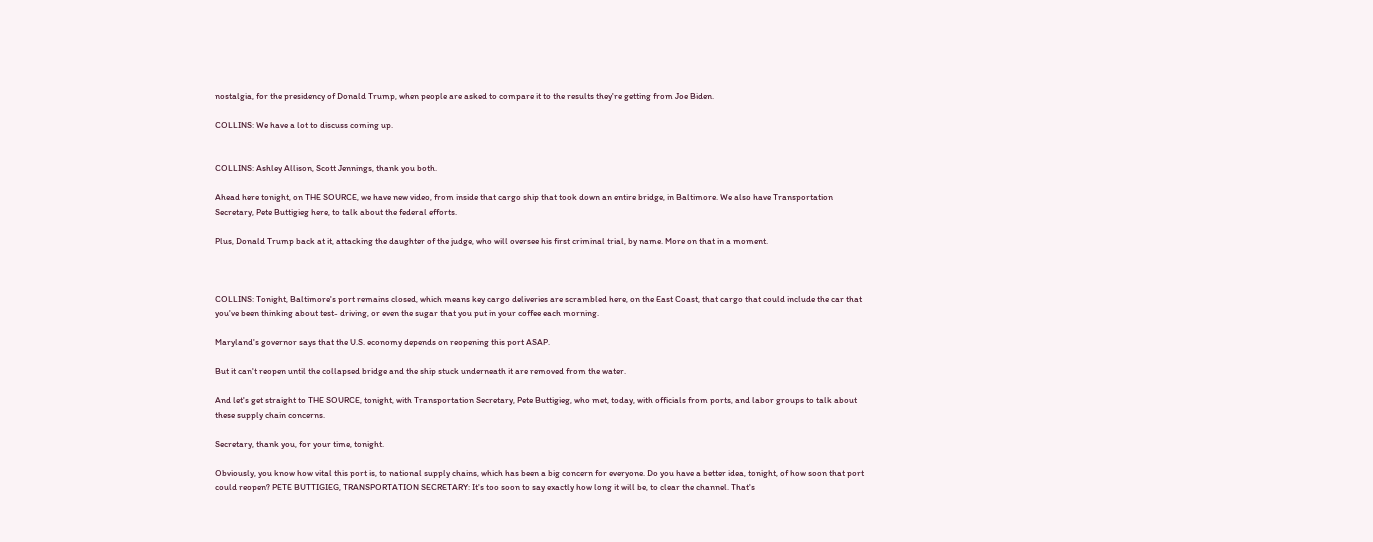nostalgia, for the presidency of Donald Trump, when people are asked to compare it to the results they're getting from Joe Biden.

COLLINS: We have a lot to discuss coming up.


COLLINS: Ashley Allison, Scott Jennings, thank you both.

Ahead here tonight, on THE SOURCE, we have new video, from inside that cargo ship that took down an entire bridge, in Baltimore. We also have Transportation Secretary, Pete Buttigieg here, to talk about the federal efforts.

Plus, Donald Trump back at it, attacking the daughter of the judge, who will oversee his first criminal trial, by name. More on that in a moment.



COLLINS: Tonight, Baltimore's port remains closed, which means key cargo deliveries are scrambled here, on the East Coast, that cargo that could include the car that you've been thinking about test- driving, or even the sugar that you put in your coffee each morning.

Maryland's governor says that the U.S. economy depends on reopening this port ASAP.

But it can't reopen until the collapsed bridge and the ship stuck underneath it are removed from the water.

And let's get straight to THE SOURCE, tonight, with Transportation Secretary, Pete Buttigieg, who met, today, with officials from ports, and labor groups to talk about these supply chain concerns.

Secretary, thank you, for your time, tonight.

Obviously, you know how vital this port is, to national supply chains, which has been a big concern for everyone. Do you have a better idea, tonight, of how soon that port could reopen? PETE BUTTIGIEG, TRANSPORTATION SECRETARY: It's too soon to say exactly how long it will be, to clear the channel. That's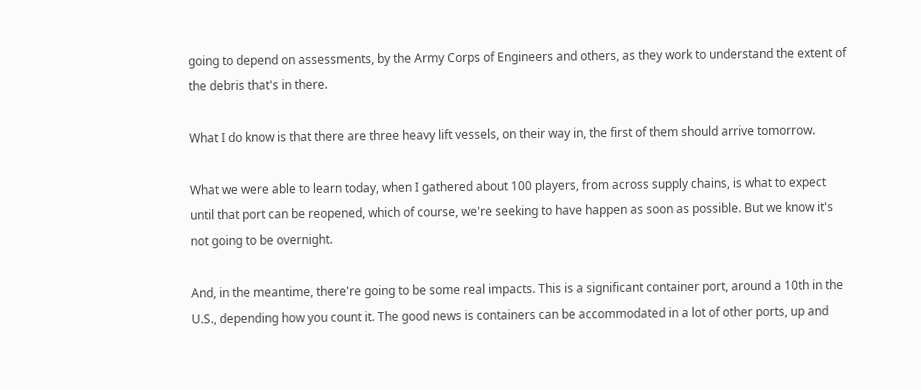going to depend on assessments, by the Army Corps of Engineers and others, as they work to understand the extent of the debris that's in there.

What I do know is that there are three heavy lift vessels, on their way in, the first of them should arrive tomorrow.

What we were able to learn today, when I gathered about 100 players, from across supply chains, is what to expect until that port can be reopened, which of course, we're seeking to have happen as soon as possible. But we know it's not going to be overnight.

And, in the meantime, there're going to be some real impacts. This is a significant container port, around a 10th in the U.S., depending how you count it. The good news is containers can be accommodated in a lot of other ports, up and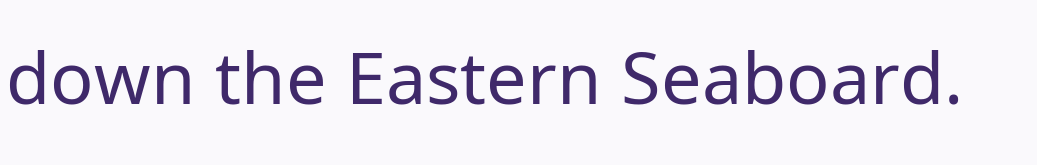down the Eastern Seaboard.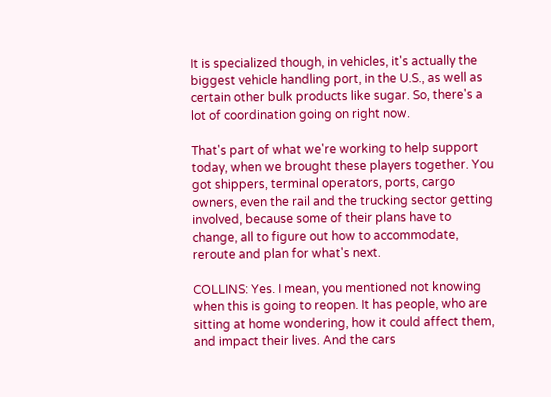It is specialized though, in vehicles, it's actually the biggest vehicle handling port, in the U.S., as well as certain other bulk products like sugar. So, there's a lot of coordination going on right now.

That's part of what we're working to help support today, when we brought these players together. You got shippers, terminal operators, ports, cargo owners, even the rail and the trucking sector getting involved, because some of their plans have to change, all to figure out how to accommodate, reroute and plan for what's next.

COLLINS: Yes. I mean, you mentioned not knowing when this is going to reopen. It has people, who are sitting at home wondering, how it could affect them, and impact their lives. And the cars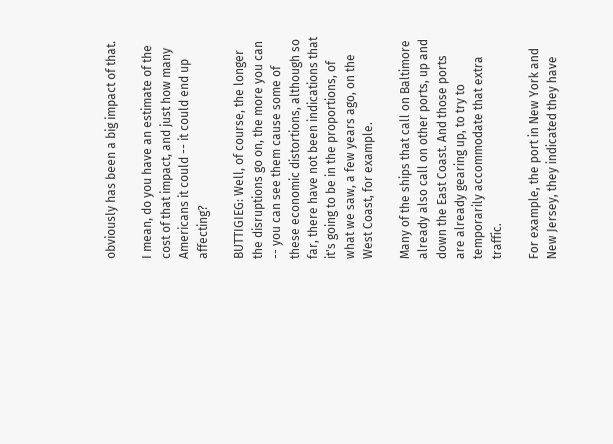obviously has been a big impact of that.

I mean, do you have an estimate of the cost of that impact, and just how many Americans it could -- it could end up affecting?

BUTTIGIEG: Well, of course, the longer the disruptions go on, the more you can -- you can see them cause some of these economic distortions, although so far, there have not been indications that it's going to be in the proportions, of what we saw, a few years ago, on the West Coast, for example.

Many of the ships that call on Baltimore already also call on other ports, up and down the East Coast. And those ports are already gearing up, to try to temporarily accommodate that extra traffic.

For example, the port in New York and New Jersey, they indicated they have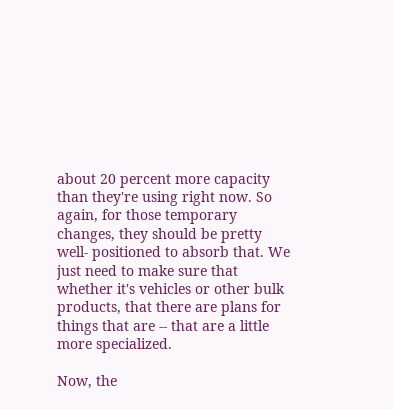about 20 percent more capacity than they're using right now. So again, for those temporary changes, they should be pretty well- positioned to absorb that. We just need to make sure that whether it's vehicles or other bulk products, that there are plans for things that are -- that are a little more specialized.

Now, the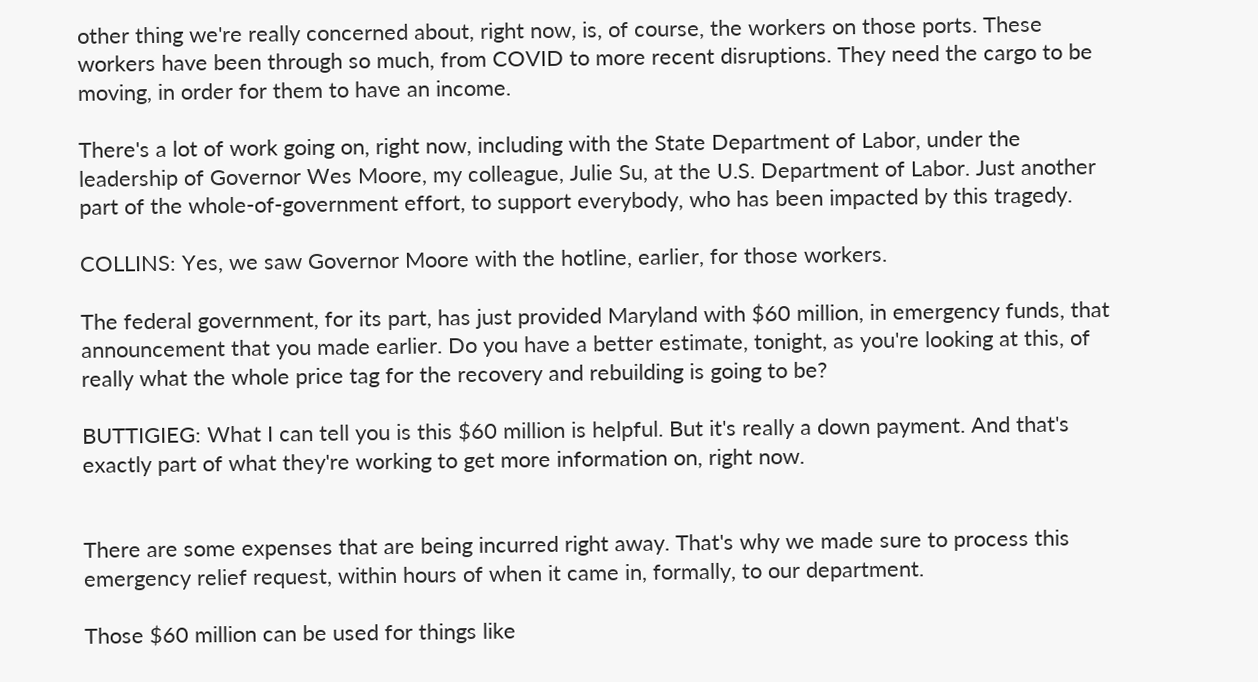other thing we're really concerned about, right now, is, of course, the workers on those ports. These workers have been through so much, from COVID to more recent disruptions. They need the cargo to be moving, in order for them to have an income.

There's a lot of work going on, right now, including with the State Department of Labor, under the leadership of Governor Wes Moore, my colleague, Julie Su, at the U.S. Department of Labor. Just another part of the whole-of-government effort, to support everybody, who has been impacted by this tragedy.

COLLINS: Yes, we saw Governor Moore with the hotline, earlier, for those workers.

The federal government, for its part, has just provided Maryland with $60 million, in emergency funds, that announcement that you made earlier. Do you have a better estimate, tonight, as you're looking at this, of really what the whole price tag for the recovery and rebuilding is going to be?

BUTTIGIEG: What I can tell you is this $60 million is helpful. But it's really a down payment. And that's exactly part of what they're working to get more information on, right now.


There are some expenses that are being incurred right away. That's why we made sure to process this emergency relief request, within hours of when it came in, formally, to our department.

Those $60 million can be used for things like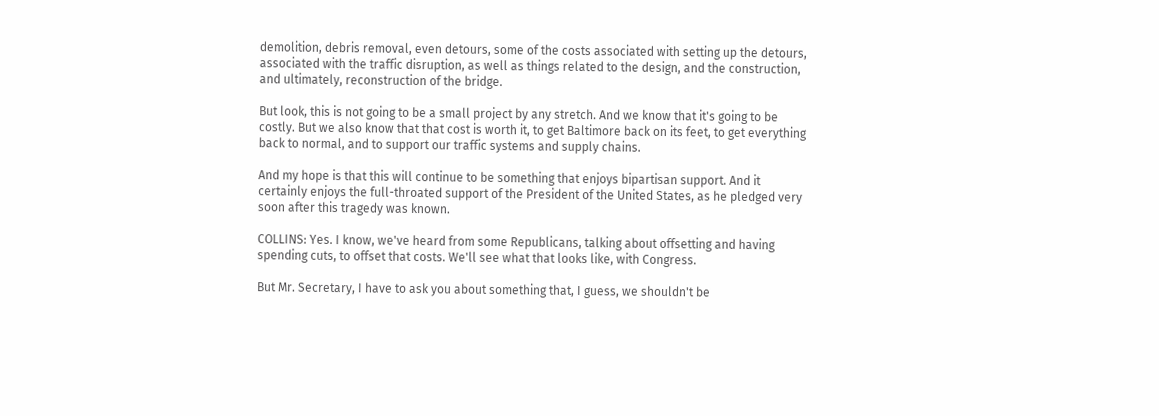demolition, debris removal, even detours, some of the costs associated with setting up the detours, associated with the traffic disruption, as well as things related to the design, and the construction, and ultimately, reconstruction of the bridge.

But look, this is not going to be a small project by any stretch. And we know that it's going to be costly. But we also know that that cost is worth it, to get Baltimore back on its feet, to get everything back to normal, and to support our traffic systems and supply chains.

And my hope is that this will continue to be something that enjoys bipartisan support. And it certainly enjoys the full-throated support of the President of the United States, as he pledged very soon after this tragedy was known.

COLLINS: Yes. I know, we've heard from some Republicans, talking about offsetting and having spending cuts, to offset that costs. We'll see what that looks like, with Congress.

But Mr. Secretary, I have to ask you about something that, I guess, we shouldn't be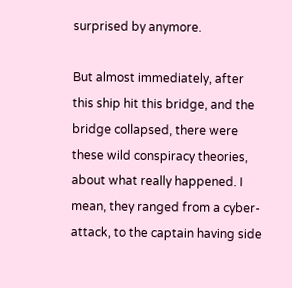surprised by anymore.

But almost immediately, after this ship hit this bridge, and the bridge collapsed, there were these wild conspiracy theories, about what really happened. I mean, they ranged from a cyber-attack, to the captain having side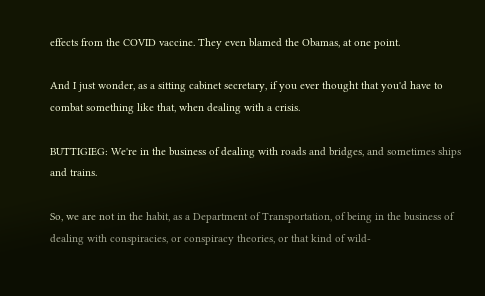effects from the COVID vaccine. They even blamed the Obamas, at one point.

And I just wonder, as a sitting cabinet secretary, if you ever thought that you'd have to combat something like that, when dealing with a crisis.

BUTTIGIEG: We're in the business of dealing with roads and bridges, and sometimes ships and trains.

So, we are not in the habit, as a Department of Transportation, of being in the business of dealing with conspiracies, or conspiracy theories, or that kind of wild-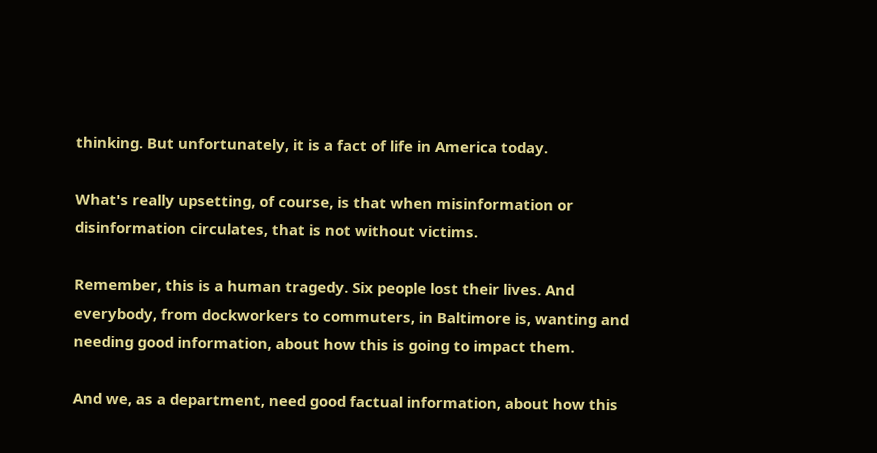thinking. But unfortunately, it is a fact of life in America today.

What's really upsetting, of course, is that when misinformation or disinformation circulates, that is not without victims.

Remember, this is a human tragedy. Six people lost their lives. And everybody, from dockworkers to commuters, in Baltimore is, wanting and needing good information, about how this is going to impact them.

And we, as a department, need good factual information, about how this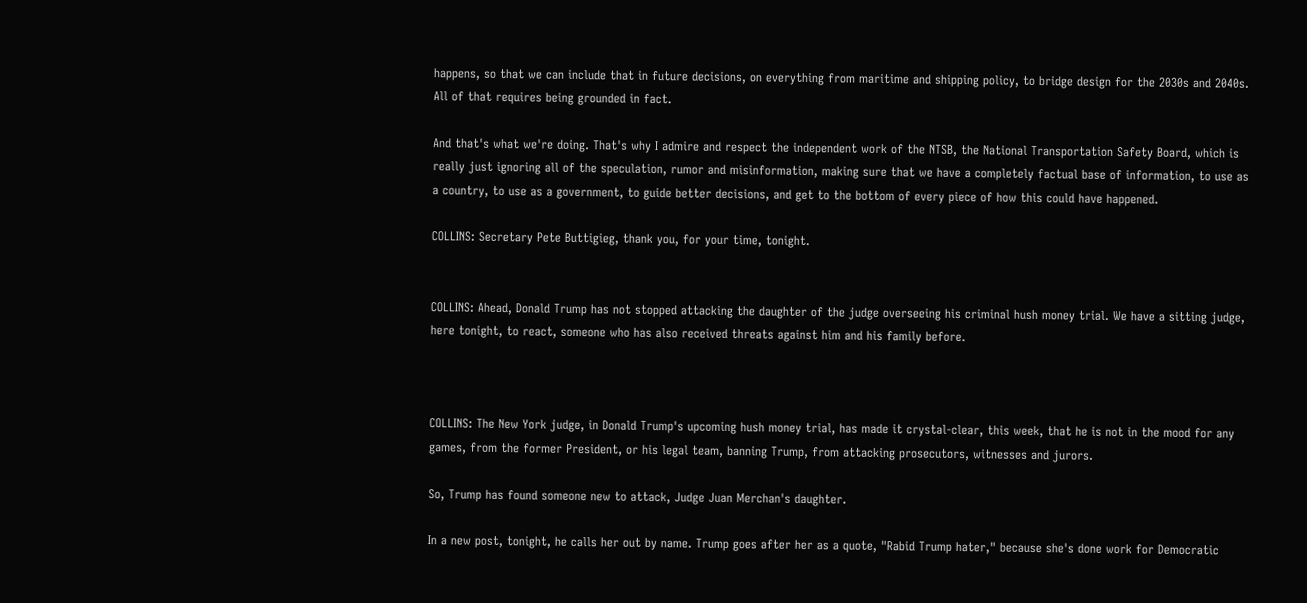happens, so that we can include that in future decisions, on everything from maritime and shipping policy, to bridge design for the 2030s and 2040s. All of that requires being grounded in fact.

And that's what we're doing. That's why I admire and respect the independent work of the NTSB, the National Transportation Safety Board, which is really just ignoring all of the speculation, rumor and misinformation, making sure that we have a completely factual base of information, to use as a country, to use as a government, to guide better decisions, and get to the bottom of every piece of how this could have happened.

COLLINS: Secretary Pete Buttigieg, thank you, for your time, tonight.


COLLINS: Ahead, Donald Trump has not stopped attacking the daughter of the judge overseeing his criminal hush money trial. We have a sitting judge, here tonight, to react, someone who has also received threats against him and his family before.



COLLINS: The New York judge, in Donald Trump's upcoming hush money trial, has made it crystal-clear, this week, that he is not in the mood for any games, from the former President, or his legal team, banning Trump, from attacking prosecutors, witnesses and jurors.

So, Trump has found someone new to attack, Judge Juan Merchan's daughter.

In a new post, tonight, he calls her out by name. Trump goes after her as a quote, "Rabid Trump hater," because she's done work for Democratic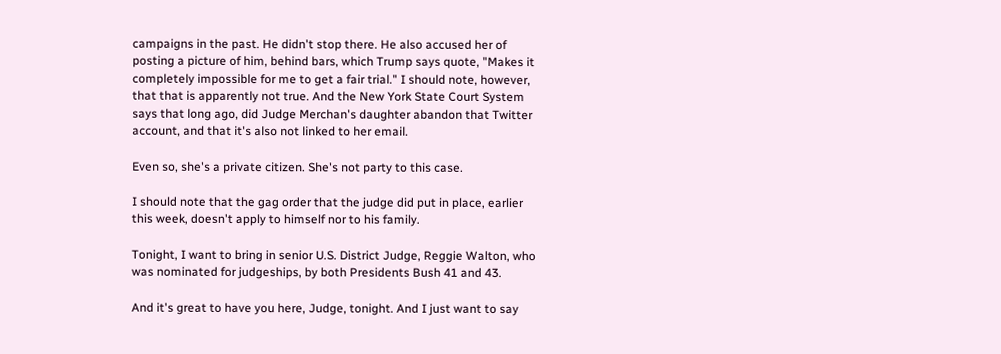campaigns in the past. He didn't stop there. He also accused her of posting a picture of him, behind bars, which Trump says quote, "Makes it completely impossible for me to get a fair trial." I should note, however, that that is apparently not true. And the New York State Court System says that long ago, did Judge Merchan's daughter abandon that Twitter account, and that it's also not linked to her email.

Even so, she's a private citizen. She's not party to this case.

I should note that the gag order that the judge did put in place, earlier this week, doesn't apply to himself nor to his family.

Tonight, I want to bring in senior U.S. District Judge, Reggie Walton, who was nominated for judgeships, by both Presidents Bush 41 and 43.

And it's great to have you here, Judge, tonight. And I just want to say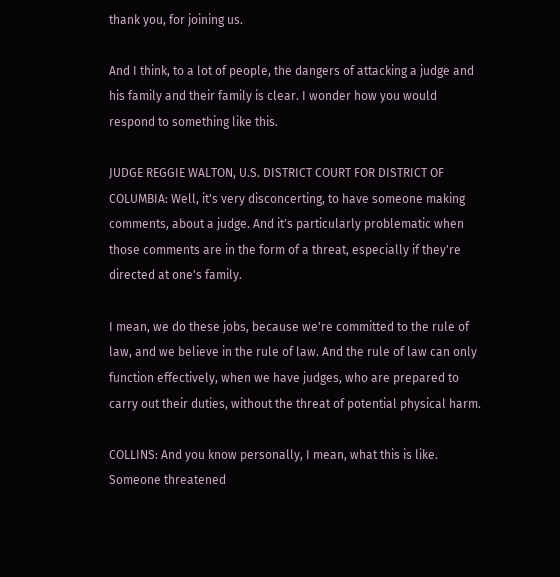thank you, for joining us.

And I think, to a lot of people, the dangers of attacking a judge and his family and their family is clear. I wonder how you would respond to something like this.

JUDGE REGGIE WALTON, U.S. DISTRICT COURT FOR DISTRICT OF COLUMBIA: Well, it's very disconcerting, to have someone making comments, about a judge. And it's particularly problematic when those comments are in the form of a threat, especially if they're directed at one's family.

I mean, we do these jobs, because we're committed to the rule of law, and we believe in the rule of law. And the rule of law can only function effectively, when we have judges, who are prepared to carry out their duties, without the threat of potential physical harm.

COLLINS: And you know personally, I mean, what this is like. Someone threatened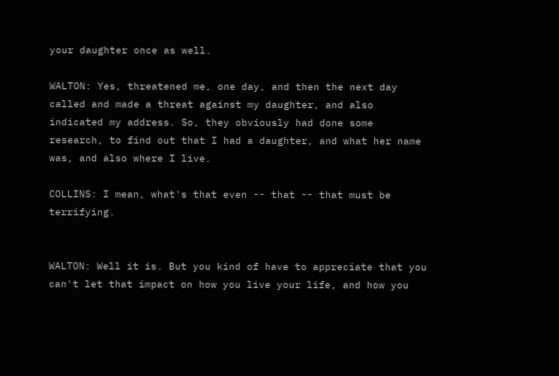your daughter once as well.

WALTON: Yes, threatened me, one day, and then the next day called and made a threat against my daughter, and also indicated my address. So, they obviously had done some research, to find out that I had a daughter, and what her name was, and also where I live.

COLLINS: I mean, what's that even -- that -- that must be terrifying.


WALTON: Well it is. But you kind of have to appreciate that you can't let that impact on how you live your life, and how you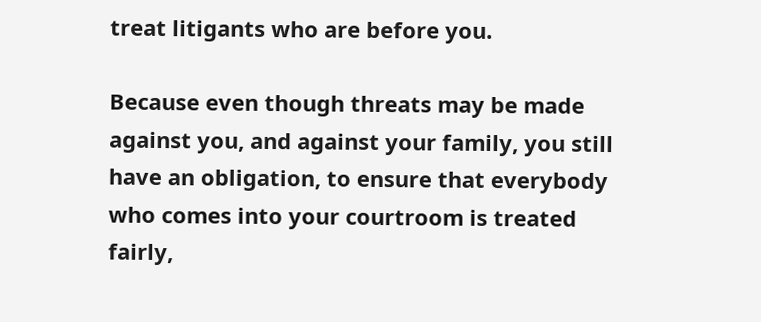treat litigants who are before you.

Because even though threats may be made against you, and against your family, you still have an obligation, to ensure that everybody who comes into your courtroom is treated fairly,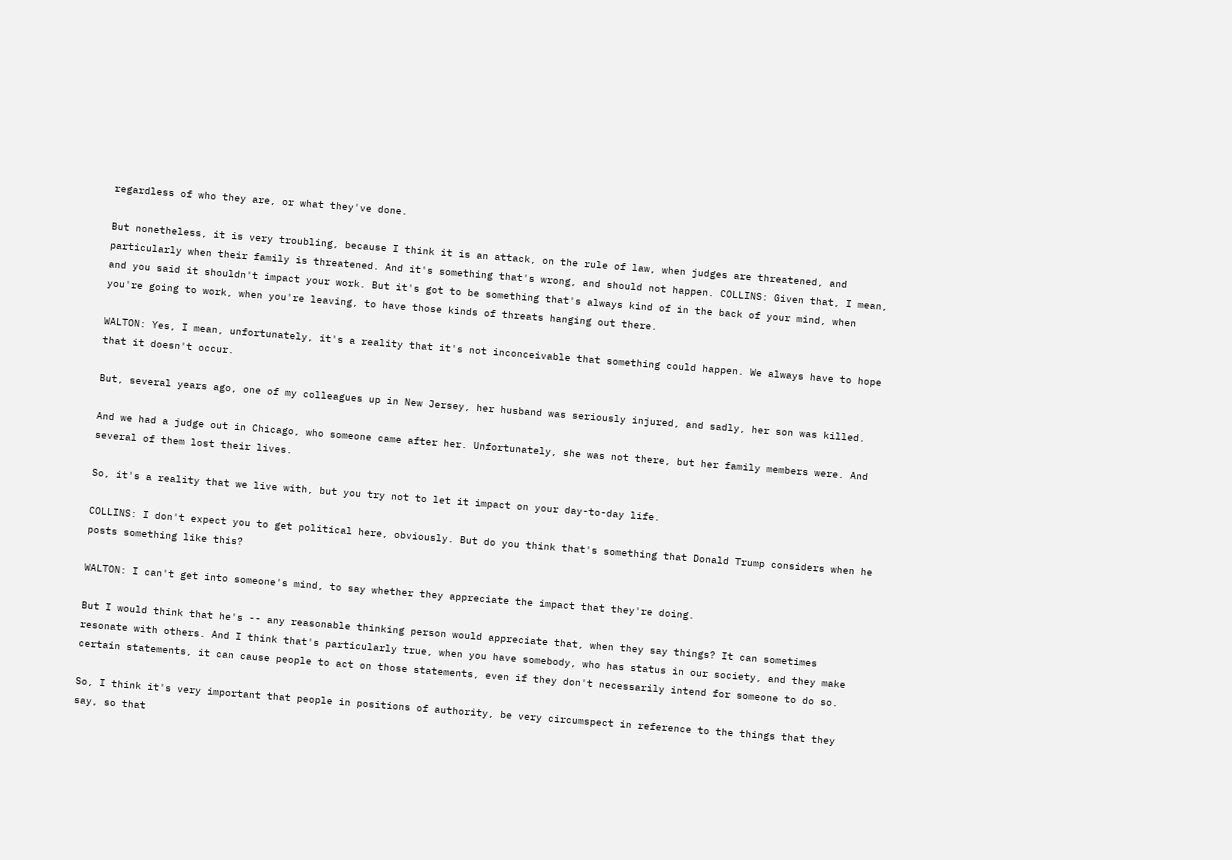regardless of who they are, or what they've done.

But nonetheless, it is very troubling, because I think it is an attack, on the rule of law, when judges are threatened, and particularly when their family is threatened. And it's something that's wrong, and should not happen. COLLINS: Given that, I mean, and you said it shouldn't impact your work. But it's got to be something that's always kind of in the back of your mind, when you're going to work, when you're leaving, to have those kinds of threats hanging out there.

WALTON: Yes, I mean, unfortunately, it's a reality that it's not inconceivable that something could happen. We always have to hope that it doesn't occur.

But, several years ago, one of my colleagues up in New Jersey, her husband was seriously injured, and sadly, her son was killed.

And we had a judge out in Chicago, who someone came after her. Unfortunately, she was not there, but her family members were. And several of them lost their lives.

So, it's a reality that we live with, but you try not to let it impact on your day-to-day life.

COLLINS: I don't expect you to get political here, obviously. But do you think that's something that Donald Trump considers when he posts something like this?

WALTON: I can't get into someone's mind, to say whether they appreciate the impact that they're doing.

But I would think that he's -- any reasonable thinking person would appreciate that, when they say things? It can sometimes resonate with others. And I think that's particularly true, when you have somebody, who has status in our society, and they make certain statements, it can cause people to act on those statements, even if they don't necessarily intend for someone to do so.

So, I think it's very important that people in positions of authority, be very circumspect in reference to the things that they say, so that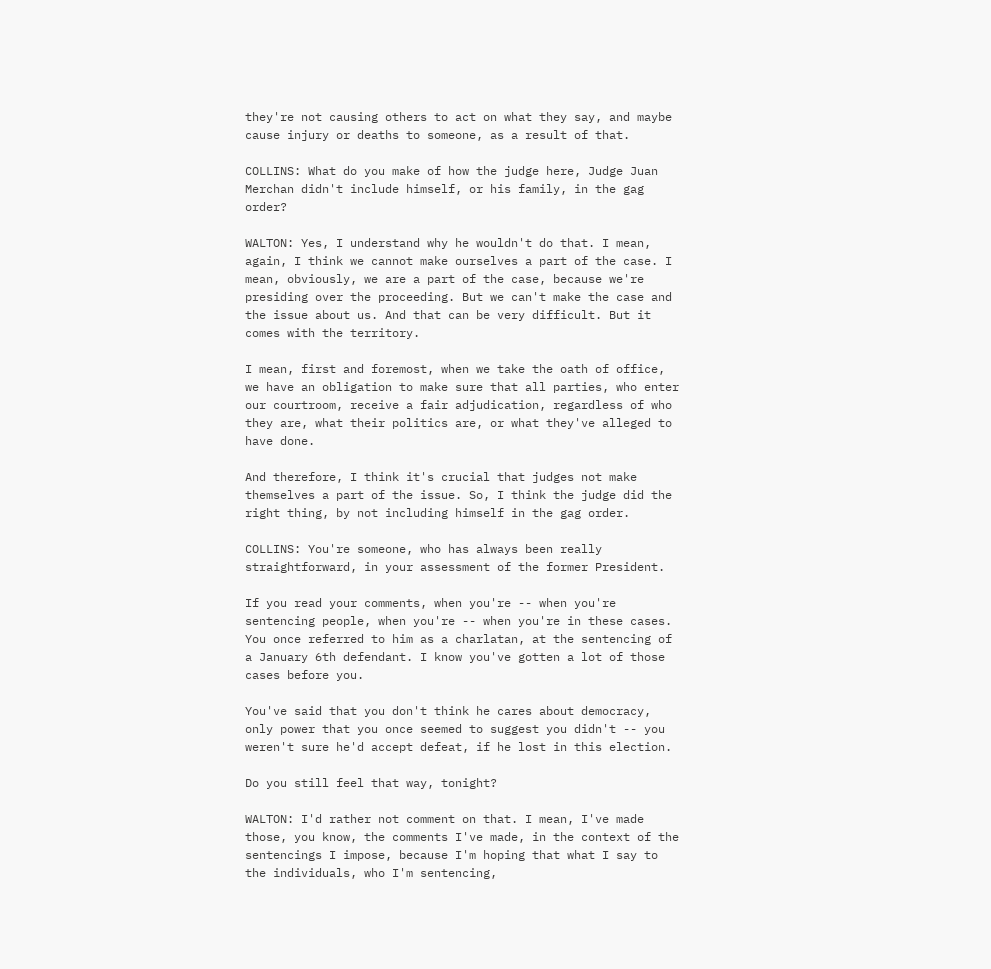they're not causing others to act on what they say, and maybe cause injury or deaths to someone, as a result of that.

COLLINS: What do you make of how the judge here, Judge Juan Merchan didn't include himself, or his family, in the gag order?

WALTON: Yes, I understand why he wouldn't do that. I mean, again, I think we cannot make ourselves a part of the case. I mean, obviously, we are a part of the case, because we're presiding over the proceeding. But we can't make the case and the issue about us. And that can be very difficult. But it comes with the territory.

I mean, first and foremost, when we take the oath of office, we have an obligation to make sure that all parties, who enter our courtroom, receive a fair adjudication, regardless of who they are, what their politics are, or what they've alleged to have done.

And therefore, I think it's crucial that judges not make themselves a part of the issue. So, I think the judge did the right thing, by not including himself in the gag order.

COLLINS: You're someone, who has always been really straightforward, in your assessment of the former President.

If you read your comments, when you're -- when you're sentencing people, when you're -- when you're in these cases. You once referred to him as a charlatan, at the sentencing of a January 6th defendant. I know you've gotten a lot of those cases before you.

You've said that you don't think he cares about democracy, only power that you once seemed to suggest you didn't -- you weren't sure he'd accept defeat, if he lost in this election.

Do you still feel that way, tonight?

WALTON: I'd rather not comment on that. I mean, I've made those, you know, the comments I've made, in the context of the sentencings I impose, because I'm hoping that what I say to the individuals, who I'm sentencing,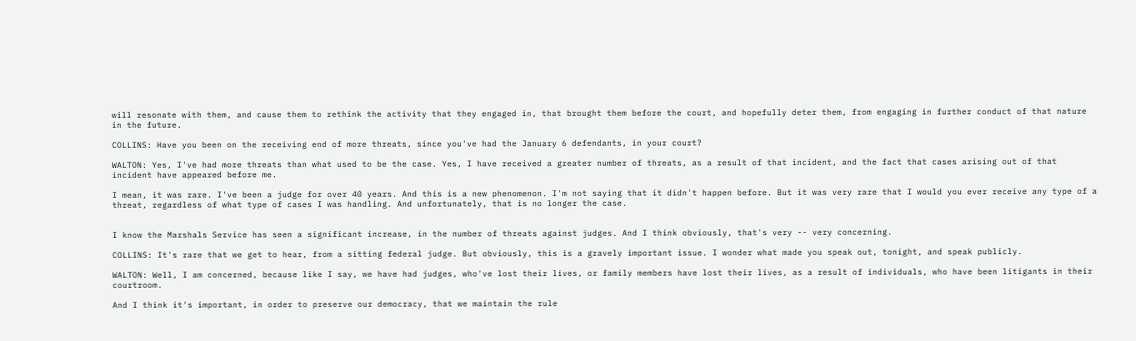will resonate with them, and cause them to rethink the activity that they engaged in, that brought them before the court, and hopefully deter them, from engaging in further conduct of that nature in the future.

COLLINS: Have you been on the receiving end of more threats, since you've had the January 6 defendants, in your court?

WALTON: Yes, I've had more threats than what used to be the case. Yes, I have received a greater number of threats, as a result of that incident, and the fact that cases arising out of that incident have appeared before me.

I mean, it was rare. I've been a judge for over 40 years. And this is a new phenomenon. I'm not saying that it didn't happen before. But it was very rare that I would you ever receive any type of a threat, regardless of what type of cases I was handling. And unfortunately, that is no longer the case.


I know the Marshals Service has seen a significant increase, in the number of threats against judges. And I think obviously, that's very -- very concerning.

COLLINS: It's rare that we get to hear, from a sitting federal judge. But obviously, this is a gravely important issue. I wonder what made you speak out, tonight, and speak publicly.

WALTON: Well, I am concerned, because like I say, we have had judges, who've lost their lives, or family members have lost their lives, as a result of individuals, who have been litigants in their courtroom.

And I think it's important, in order to preserve our democracy, that we maintain the rule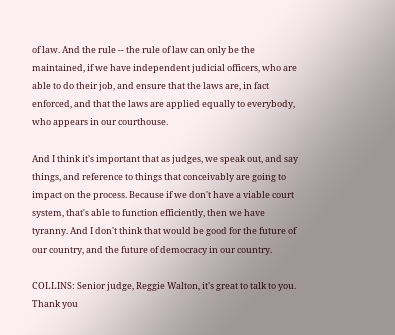of law. And the rule -- the rule of law can only be the maintained, if we have independent judicial officers, who are able to do their job, and ensure that the laws are, in fact enforced, and that the laws are applied equally to everybody, who appears in our courthouse.

And I think it's important that as judges, we speak out, and say things, and reference to things that conceivably are going to impact on the process. Because if we don't have a viable court system, that's able to function efficiently, then we have tyranny. And I don't think that would be good for the future of our country, and the future of democracy in our country.

COLLINS: Senior judge, Reggie Walton, it's great to talk to you. Thank you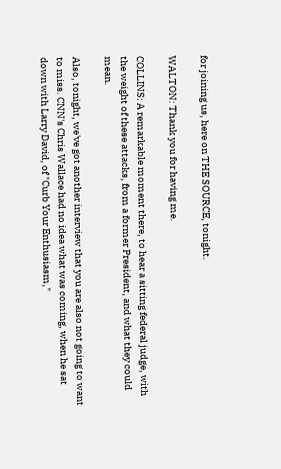for joining us, here on THE SOURCE, tonight.

WALTON: Thank you for having me.

COLLINS: A remarkable moment there, to hear a sitting federal judge, with the weight of these attacks, from a former President, and what they could mean.

Also, tonight, we've got another interview that you are also not going to want to miss. CNN's Chris Wallace had no idea what was coming, when he sat down with Larry David, of "Curb Your Enthusiasm,"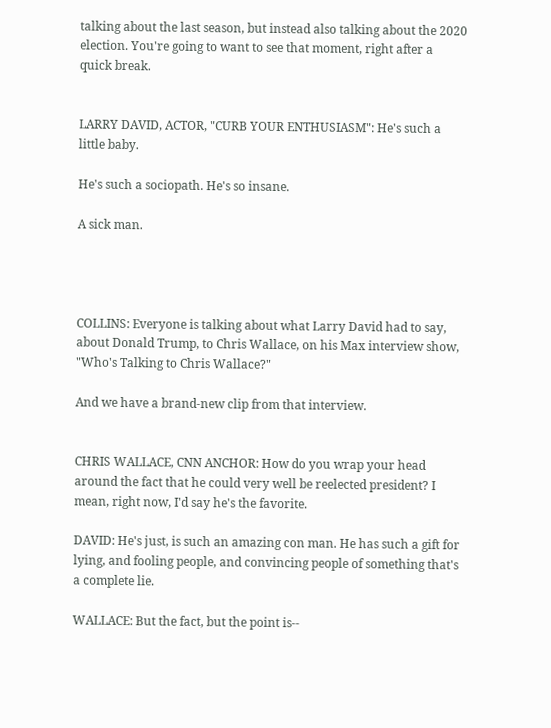talking about the last season, but instead also talking about the 2020 election. You're going to want to see that moment, right after a quick break.


LARRY DAVID, ACTOR, "CURB YOUR ENTHUSIASM": He's such a little baby.

He's such a sociopath. He's so insane.

A sick man.




COLLINS: Everyone is talking about what Larry David had to say, about Donald Trump, to Chris Wallace, on his Max interview show, "Who's Talking to Chris Wallace?"

And we have a brand-new clip from that interview.


CHRIS WALLACE, CNN ANCHOR: How do you wrap your head around the fact that he could very well be reelected president? I mean, right now, I'd say he's the favorite.

DAVID: He's just, is such an amazing con man. He has such a gift for lying, and fooling people, and convincing people of something that's a complete lie.

WALLACE: But the fact, but the point is--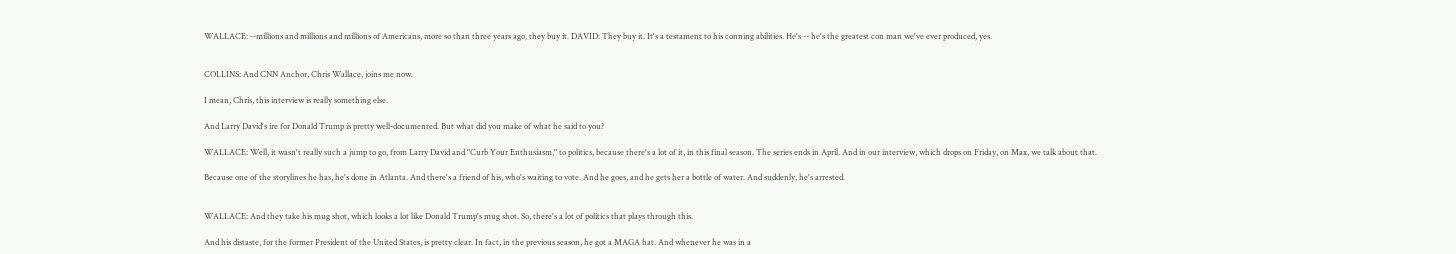WALLACE: --millions and millions and millions of Americans, more so than three years ago, they buy it. DAVID: They buy it. It's a testament to his conning abilities. He's -- he's the greatest con man we've ever produced, yes.


COLLINS: And CNN Anchor, Chris Wallace, joins me now.

I mean, Chris, this interview is really something else.

And Larry David's ire for Donald Trump is pretty well-documented. But what did you make of what he said to you?

WALLACE: Well, it wasn't really such a jump to go, from Larry David and "Curb Your Enthusiasm," to politics, because there's a lot of it, in this final season. The series ends in April. And in our interview, which drops on Friday, on Max, we talk about that.

Because one of the storylines he has, he's done in Atlanta. And there's a friend of his, who's waiting to vote. And he goes, and he gets her a bottle of water. And suddenly, he's arrested.


WALLACE: And they take his mug shot, which looks a lot like Donald Trump's mug shot. So, there's a lot of politics that plays through this.

And his distaste, for the former President of the United States, is pretty clear. In fact, in the previous season, he got a MAGA hat. And whenever he was in a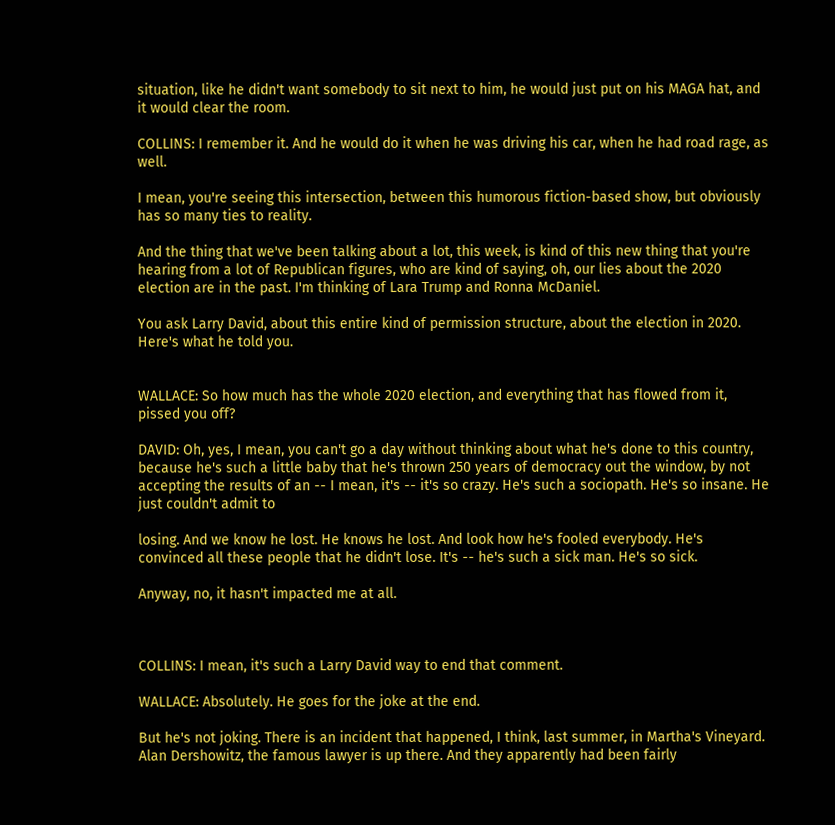situation, like he didn't want somebody to sit next to him, he would just put on his MAGA hat, and it would clear the room.

COLLINS: I remember it. And he would do it when he was driving his car, when he had road rage, as well.

I mean, you're seeing this intersection, between this humorous fiction-based show, but obviously has so many ties to reality.

And the thing that we've been talking about a lot, this week, is kind of this new thing that you're hearing from a lot of Republican figures, who are kind of saying, oh, our lies about the 2020 election are in the past. I'm thinking of Lara Trump and Ronna McDaniel.

You ask Larry David, about this entire kind of permission structure, about the election in 2020. Here's what he told you.


WALLACE: So how much has the whole 2020 election, and everything that has flowed from it, pissed you off?

DAVID: Oh, yes, I mean, you can't go a day without thinking about what he's done to this country, because he's such a little baby that he's thrown 250 years of democracy out the window, by not accepting the results of an -- I mean, it's -- it's so crazy. He's such a sociopath. He's so insane. He just couldn't admit to

losing. And we know he lost. He knows he lost. And look how he's fooled everybody. He's convinced all these people that he didn't lose. It's -- he's such a sick man. He's so sick.

Anyway, no, it hasn't impacted me at all.



COLLINS: I mean, it's such a Larry David way to end that comment.

WALLACE: Absolutely. He goes for the joke at the end.

But he's not joking. There is an incident that happened, I think, last summer, in Martha's Vineyard. Alan Dershowitz, the famous lawyer is up there. And they apparently had been fairly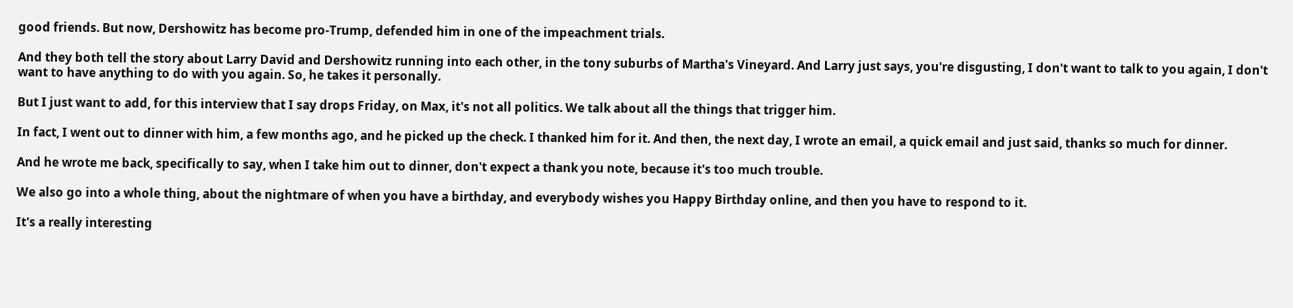good friends. But now, Dershowitz has become pro-Trump, defended him in one of the impeachment trials.

And they both tell the story about Larry David and Dershowitz running into each other, in the tony suburbs of Martha's Vineyard. And Larry just says, you're disgusting, I don't want to talk to you again, I don't want to have anything to do with you again. So, he takes it personally.

But I just want to add, for this interview that I say drops Friday, on Max, it's not all politics. We talk about all the things that trigger him.

In fact, I went out to dinner with him, a few months ago, and he picked up the check. I thanked him for it. And then, the next day, I wrote an email, a quick email and just said, thanks so much for dinner.

And he wrote me back, specifically to say, when I take him out to dinner, don't expect a thank you note, because it's too much trouble.

We also go into a whole thing, about the nightmare of when you have a birthday, and everybody wishes you Happy Birthday online, and then you have to respond to it.

It's a really interesting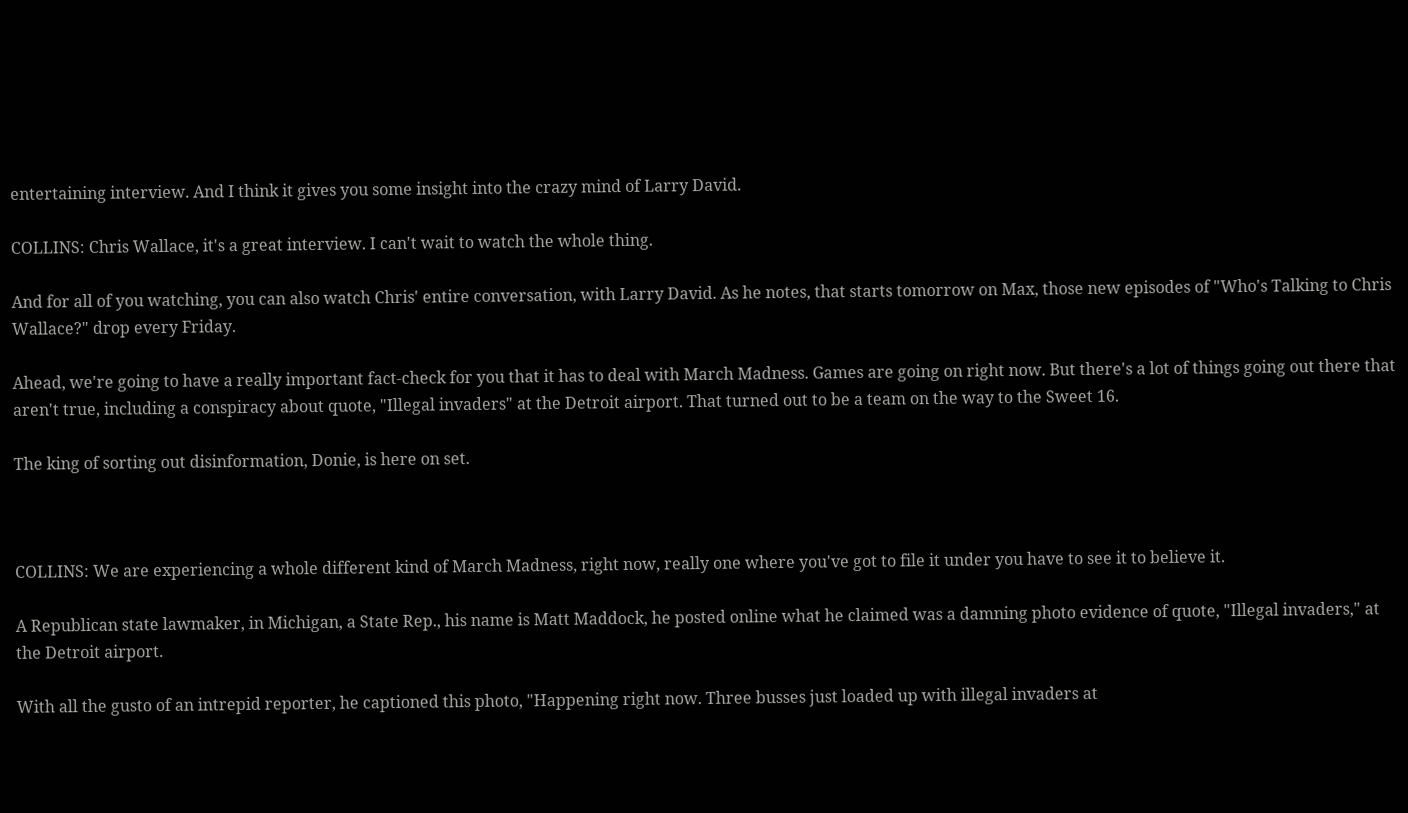entertaining interview. And I think it gives you some insight into the crazy mind of Larry David.

COLLINS: Chris Wallace, it's a great interview. I can't wait to watch the whole thing.

And for all of you watching, you can also watch Chris' entire conversation, with Larry David. As he notes, that starts tomorrow on Max, those new episodes of "Who's Talking to Chris Wallace?" drop every Friday.

Ahead, we're going to have a really important fact-check for you that it has to deal with March Madness. Games are going on right now. But there's a lot of things going out there that aren't true, including a conspiracy about quote, "Illegal invaders" at the Detroit airport. That turned out to be a team on the way to the Sweet 16.

The king of sorting out disinformation, Donie, is here on set.



COLLINS: We are experiencing a whole different kind of March Madness, right now, really one where you've got to file it under you have to see it to believe it.

A Republican state lawmaker, in Michigan, a State Rep., his name is Matt Maddock, he posted online what he claimed was a damning photo evidence of quote, "Illegal invaders," at the Detroit airport.

With all the gusto of an intrepid reporter, he captioned this photo, "Happening right now. Three busses just loaded up with illegal invaders at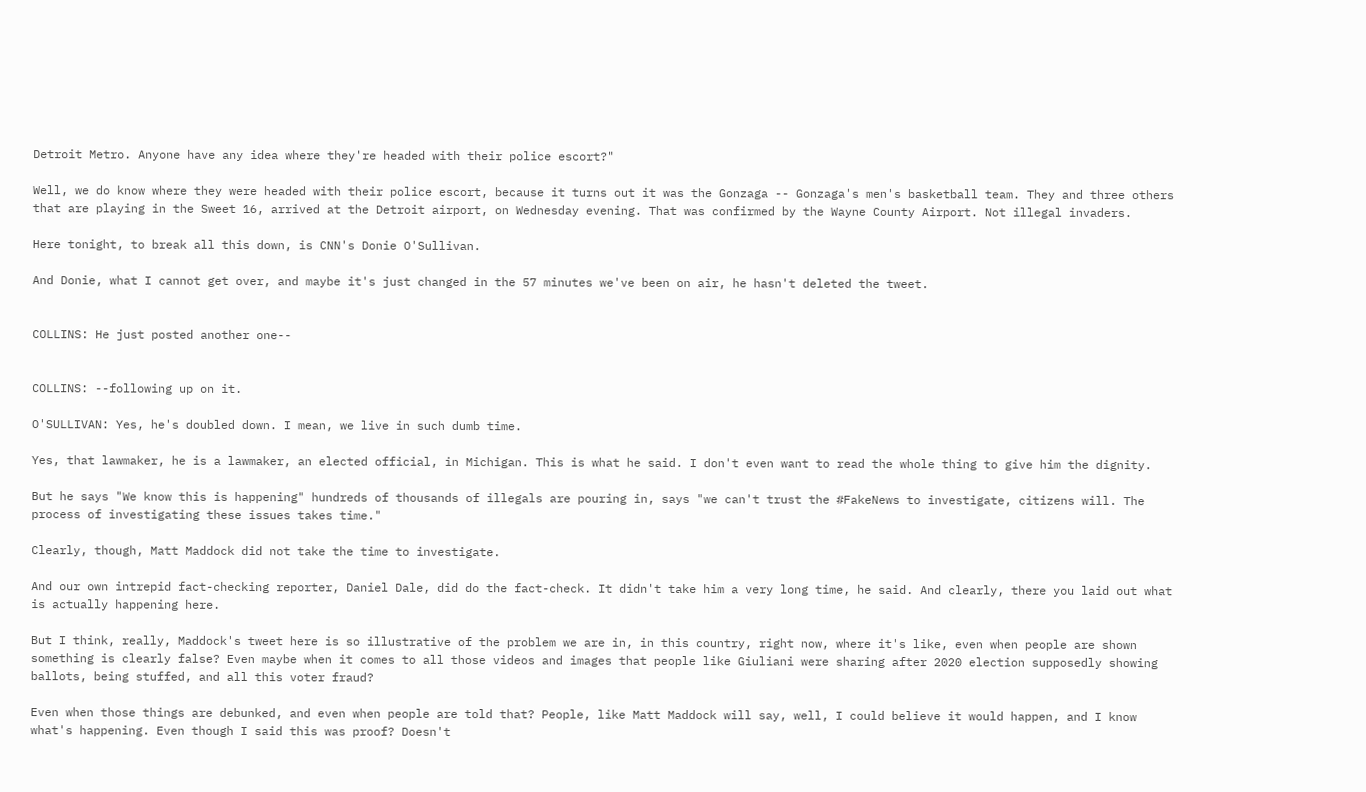Detroit Metro. Anyone have any idea where they're headed with their police escort?"

Well, we do know where they were headed with their police escort, because it turns out it was the Gonzaga -- Gonzaga's men's basketball team. They and three others that are playing in the Sweet 16, arrived at the Detroit airport, on Wednesday evening. That was confirmed by the Wayne County Airport. Not illegal invaders.

Here tonight, to break all this down, is CNN's Donie O'Sullivan.

And Donie, what I cannot get over, and maybe it's just changed in the 57 minutes we've been on air, he hasn't deleted the tweet.


COLLINS: He just posted another one--


COLLINS: --following up on it.

O'SULLIVAN: Yes, he's doubled down. I mean, we live in such dumb time.

Yes, that lawmaker, he is a lawmaker, an elected official, in Michigan. This is what he said. I don't even want to read the whole thing to give him the dignity.

But he says "We know this is happening" hundreds of thousands of illegals are pouring in, says "we can't trust the #FakeNews to investigate, citizens will. The process of investigating these issues takes time."

Clearly, though, Matt Maddock did not take the time to investigate.

And our own intrepid fact-checking reporter, Daniel Dale, did do the fact-check. It didn't take him a very long time, he said. And clearly, there you laid out what is actually happening here.

But I think, really, Maddock's tweet here is so illustrative of the problem we are in, in this country, right now, where it's like, even when people are shown something is clearly false? Even maybe when it comes to all those videos and images that people like Giuliani were sharing after 2020 election supposedly showing ballots, being stuffed, and all this voter fraud?

Even when those things are debunked, and even when people are told that? People, like Matt Maddock will say, well, I could believe it would happen, and I know what's happening. Even though I said this was proof? Doesn't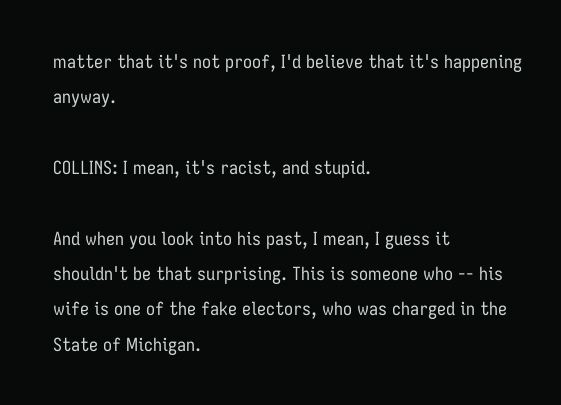matter that it's not proof, I'd believe that it's happening anyway.

COLLINS: I mean, it's racist, and stupid.

And when you look into his past, I mean, I guess it shouldn't be that surprising. This is someone who -- his wife is one of the fake electors, who was charged in the State of Michigan.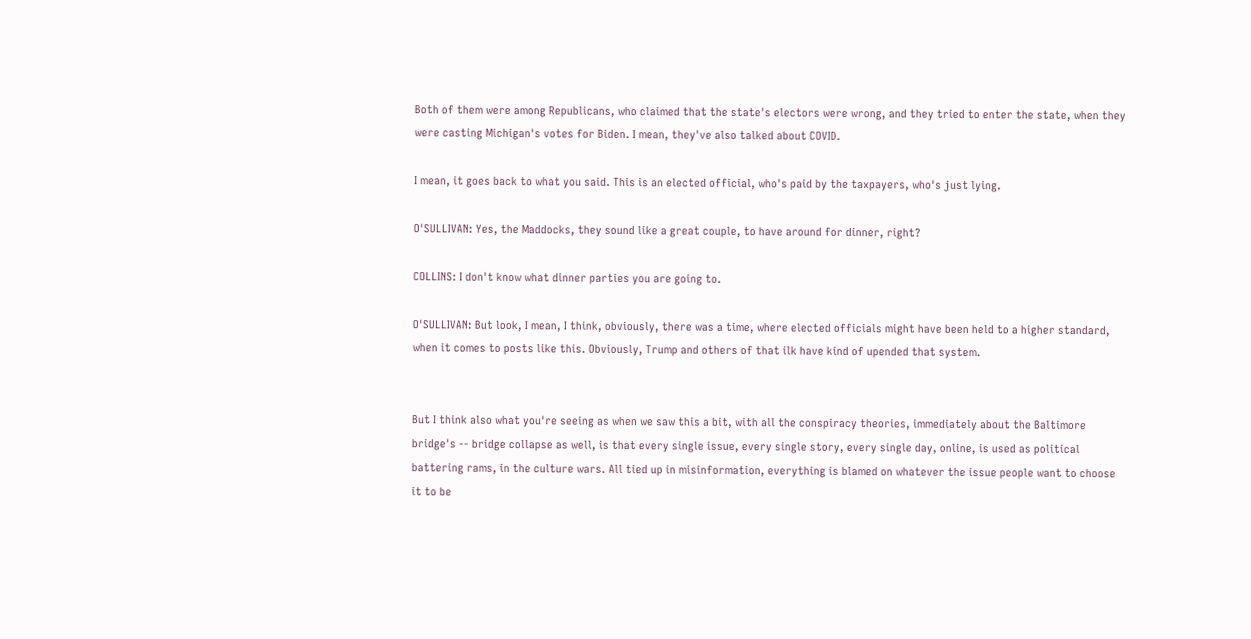Both of them were among Republicans, who claimed that the state's electors were wrong, and they tried to enter the state, when they were casting Michigan's votes for Biden. I mean, they've also talked about COVID.

I mean, it goes back to what you said. This is an elected official, who's paid by the taxpayers, who's just lying.

O'SULLIVAN: Yes, the Maddocks, they sound like a great couple, to have around for dinner, right?

COLLINS: I don't know what dinner parties you are going to.

O'SULLIVAN: But look, I mean, I think, obviously, there was a time, where elected officials might have been held to a higher standard, when it comes to posts like this. Obviously, Trump and others of that ilk have kind of upended that system.


But I think also what you're seeing as when we saw this a bit, with all the conspiracy theories, immediately about the Baltimore bridge's -- bridge collapse as well, is that every single issue, every single story, every single day, online, is used as political battering rams, in the culture wars. All tied up in misinformation, everything is blamed on whatever the issue people want to choose it to be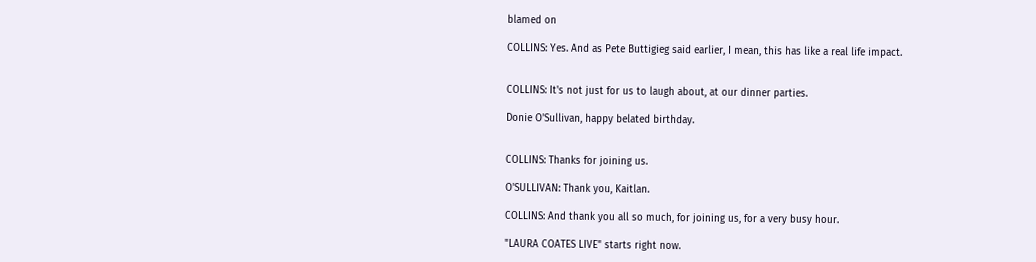blamed on

COLLINS: Yes. And as Pete Buttigieg said earlier, I mean, this has like a real life impact.


COLLINS: It's not just for us to laugh about, at our dinner parties.

Donie O'Sullivan, happy belated birthday.


COLLINS: Thanks for joining us.

O'SULLIVAN: Thank you, Kaitlan.

COLLINS: And thank you all so much, for joining us, for a very busy hour.

"LAURA COATES LIVE" starts right now.